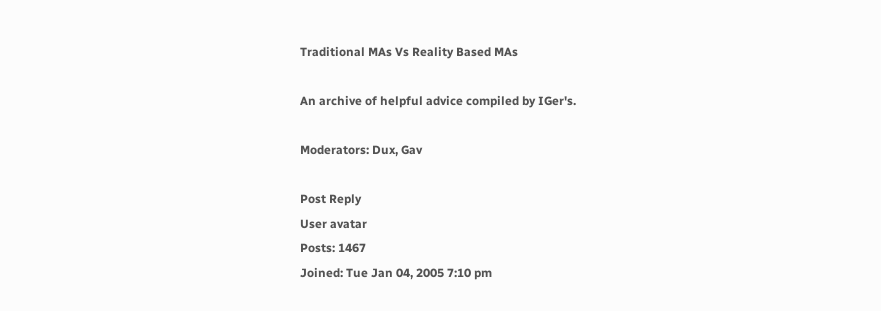Traditional MAs Vs Reality Based MAs

An archive of helpful advice compiled by IGer's.

Moderators: Dux, Gav

Post Reply
User avatar
Posts: 1467
Joined: Tue Jan 04, 2005 7:10 pm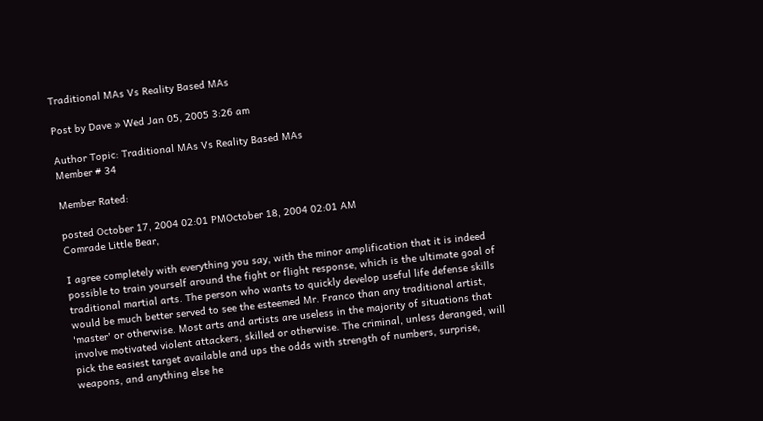Traditional MAs Vs Reality Based MAs

Post by Dave » Wed Jan 05, 2005 3:26 am

Author Topic: Traditional MAs Vs Reality Based MAs
Member # 34

Member Rated:

posted October 17, 2004 02:01 PMOctober 18, 2004 02:01 AM
Comrade Little Bear,

I agree completely with everything you say, with the minor amplification that it is indeed possible to train yourself around the fight or flight response, which is the ultimate goal of traditional martial arts. The person who wants to quickly develop useful life defense skills would be much better served to see the esteemed Mr. Franco than any traditional artist, 'master' or otherwise. Most arts and artists are useless in the majority of situations that involve motivated violent attackers, skilled or otherwise. The criminal, unless deranged, will pick the easiest target available and ups the odds with strength of numbers, surprise, weapons, and anything else he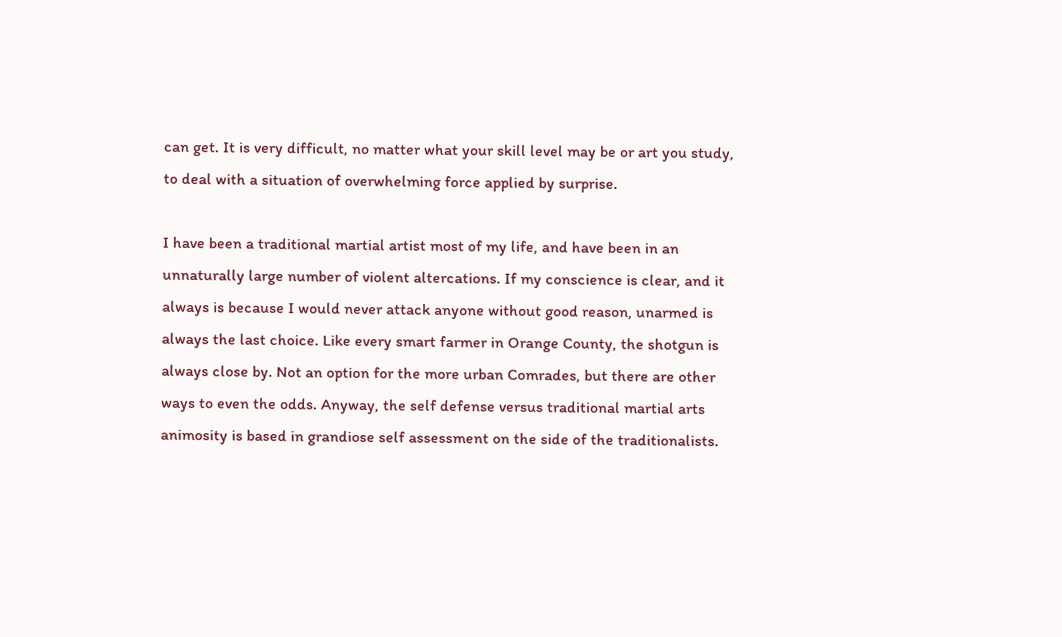can get. It is very difficult, no matter what your skill level may be or art you study, to deal with a situation of overwhelming force applied by surprise.

I have been a traditional martial artist most of my life, and have been in an unnaturally large number of violent altercations. If my conscience is clear, and it always is because I would never attack anyone without good reason, unarmed is always the last choice. Like every smart farmer in Orange County, the shotgun is always close by. Not an option for the more urban Comrades, but there are other ways to even the odds. Anyway, the self defense versus traditional martial arts animosity is based in grandiose self assessment on the side of the traditionalists.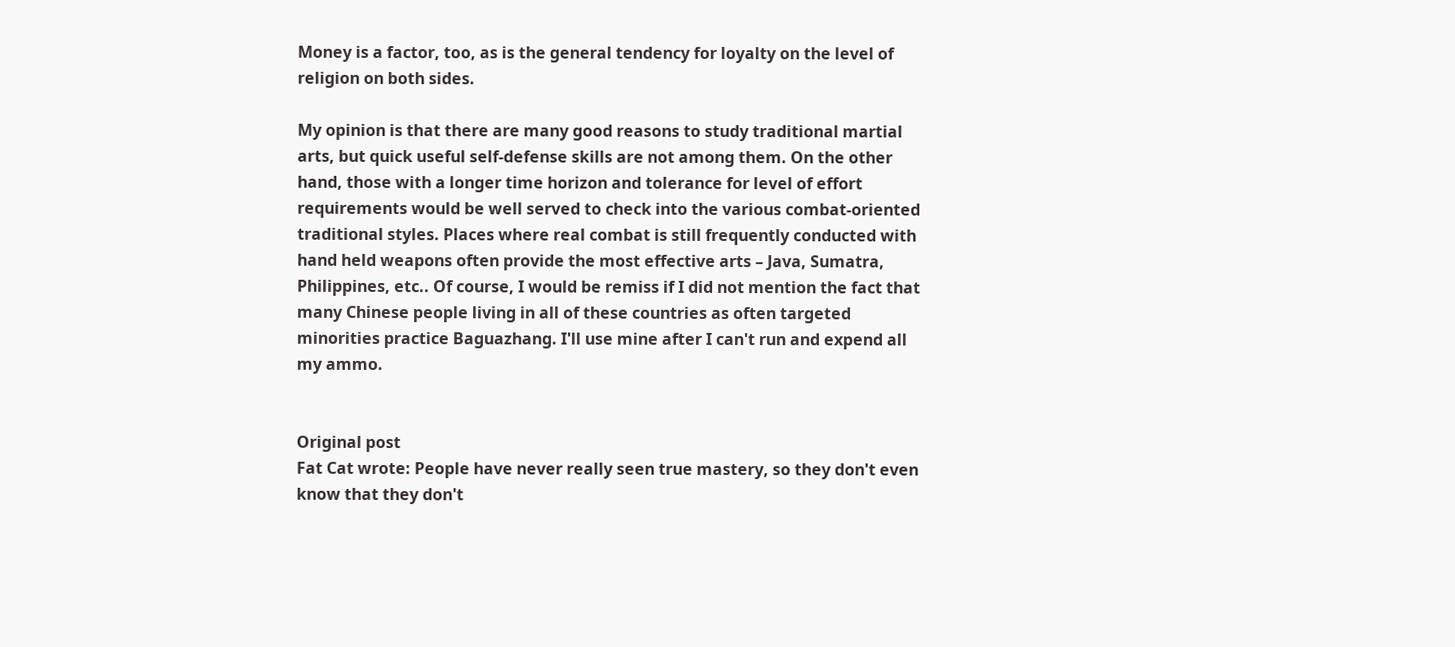Money is a factor, too, as is the general tendency for loyalty on the level of religion on both sides.

My opinion is that there are many good reasons to study traditional martial arts, but quick useful self-defense skills are not among them. On the other hand, those with a longer time horizon and tolerance for level of effort requirements would be well served to check into the various combat-oriented traditional styles. Places where real combat is still frequently conducted with hand held weapons often provide the most effective arts – Java, Sumatra, Philippines, etc.. Of course, I would be remiss if I did not mention the fact that many Chinese people living in all of these countries as often targeted minorities practice Baguazhang. I'll use mine after I can't run and expend all my ammo.


Original post
Fat Cat wrote: People have never really seen true mastery, so they don't even know that they don't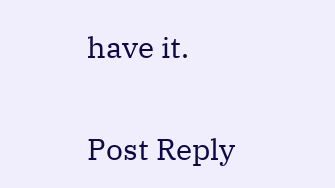have it.

Post Reply